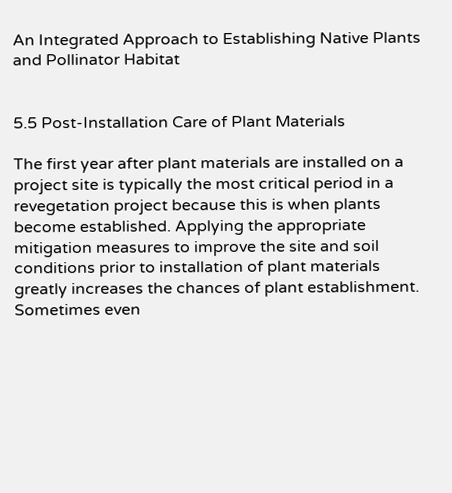An Integrated Approach to Establishing Native Plants and Pollinator Habitat


5.5 Post-Installation Care of Plant Materials

The first year after plant materials are installed on a project site is typically the most critical period in a revegetation project because this is when plants become established. Applying the appropriate mitigation measures to improve the site and soil conditions prior to installation of plant materials greatly increases the chances of plant establishment. Sometimes even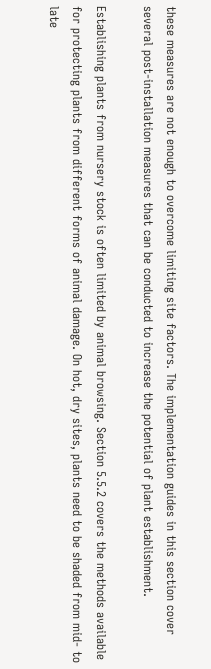these measures are not enough to overcome limiting site factors. The implementation guides in this section cover several post-installation measures that can be conducted to increase the potential of plant establishment.

Establishing plants from nursery stock is often limited by animal browsing. Section 5.5.2 covers the methods available for protecting plants from different forms of animal damage. On hot, dry sites, plants need to be shaded from mid- to late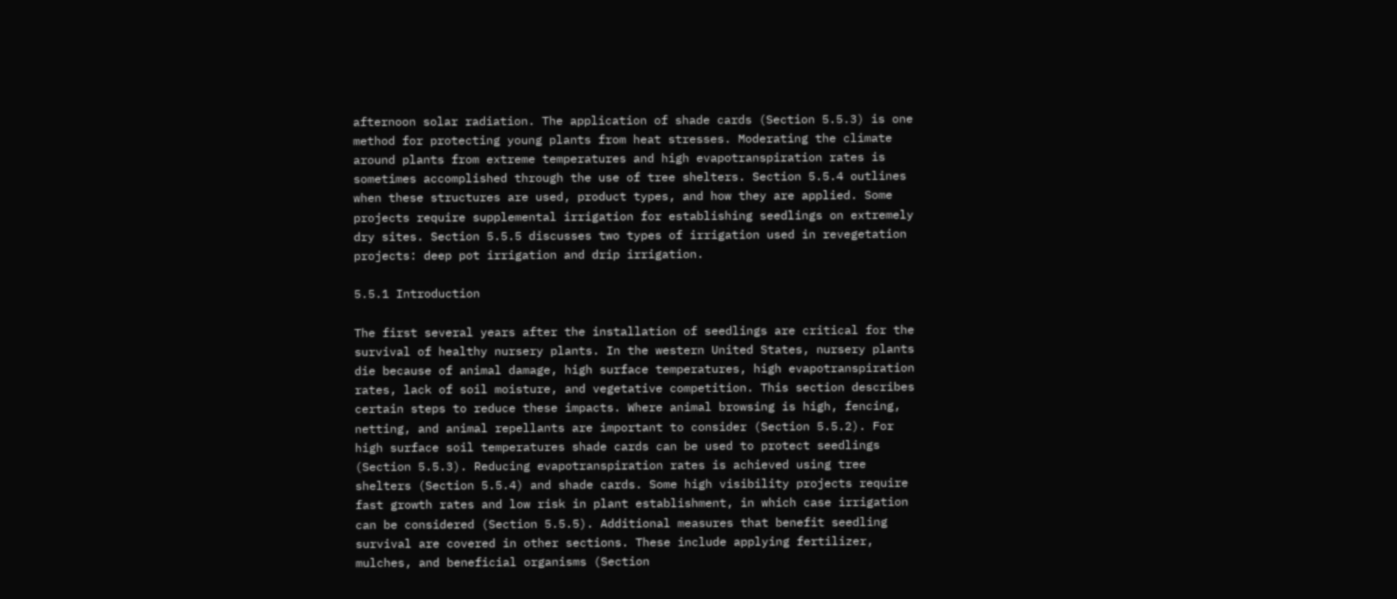afternoon solar radiation. The application of shade cards (Section 5.5.3) is one method for protecting young plants from heat stresses. Moderating the climate around plants from extreme temperatures and high evapotranspiration rates is sometimes accomplished through the use of tree shelters. Section 5.5.4 outlines when these structures are used, product types, and how they are applied. Some projects require supplemental irrigation for establishing seedlings on extremely dry sites. Section 5.5.5 discusses two types of irrigation used in revegetation projects: deep pot irrigation and drip irrigation.

5.5.1 Introduction

The first several years after the installation of seedlings are critical for the survival of healthy nursery plants. In the western United States, nursery plants die because of animal damage, high surface temperatures, high evapotranspiration rates, lack of soil moisture, and vegetative competition. This section describes certain steps to reduce these impacts. Where animal browsing is high, fencing, netting, and animal repellants are important to consider (Section 5.5.2). For high surface soil temperatures shade cards can be used to protect seedlings (Section 5.5.3). Reducing evapotranspiration rates is achieved using tree shelters (Section 5.5.4) and shade cards. Some high visibility projects require fast growth rates and low risk in plant establishment, in which case irrigation can be considered (Section 5.5.5). Additional measures that benefit seedling survival are covered in other sections. These include applying fertilizer, mulches, and beneficial organisms (Section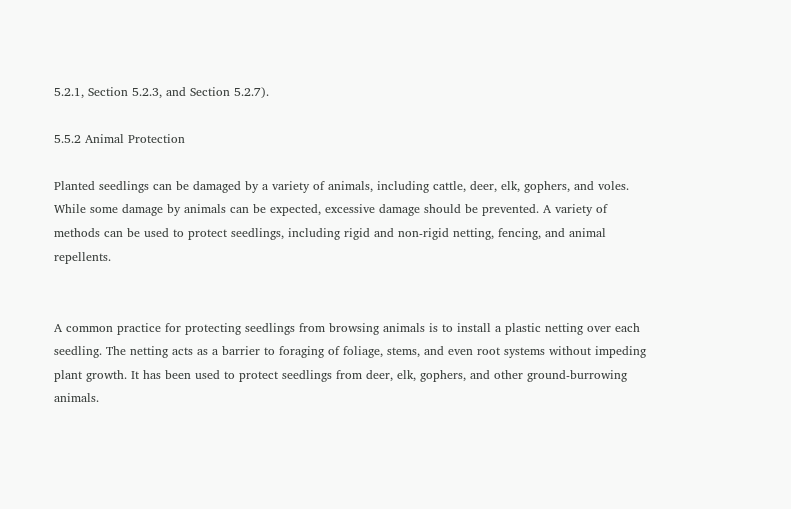5.2.1, Section 5.2.3, and Section 5.2.7).

5.5.2 Animal Protection

Planted seedlings can be damaged by a variety of animals, including cattle, deer, elk, gophers, and voles. While some damage by animals can be expected, excessive damage should be prevented. A variety of methods can be used to protect seedlings, including rigid and non-rigid netting, fencing, and animal repellents.


A common practice for protecting seedlings from browsing animals is to install a plastic netting over each seedling. The netting acts as a barrier to foraging of foliage, stems, and even root systems without impeding plant growth. It has been used to protect seedlings from deer, elk, gophers, and other ground-burrowing animals.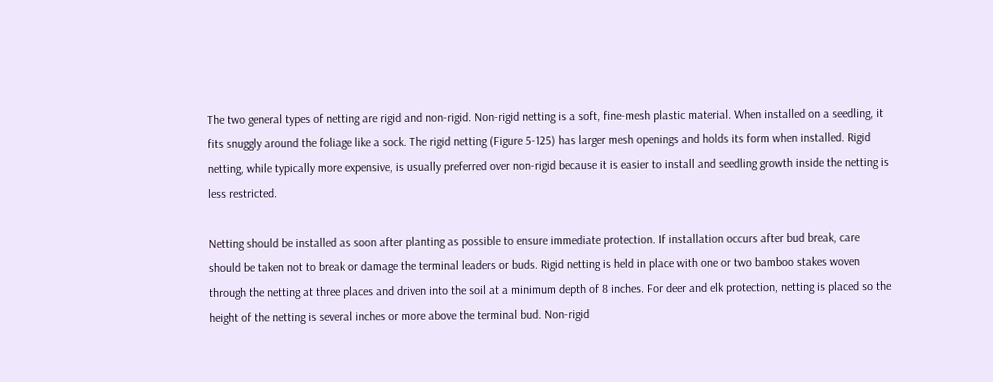The two general types of netting are rigid and non-rigid. Non-rigid netting is a soft, fine-mesh plastic material. When installed on a seedling, it fits snuggly around the foliage like a sock. The rigid netting (Figure 5-125) has larger mesh openings and holds its form when installed. Rigid netting, while typically more expensive, is usually preferred over non-rigid because it is easier to install and seedling growth inside the netting is less restricted.

Netting should be installed as soon after planting as possible to ensure immediate protection. If installation occurs after bud break, care should be taken not to break or damage the terminal leaders or buds. Rigid netting is held in place with one or two bamboo stakes woven through the netting at three places and driven into the soil at a minimum depth of 8 inches. For deer and elk protection, netting is placed so the height of the netting is several inches or more above the terminal bud. Non-rigid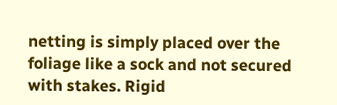netting is simply placed over the foliage like a sock and not secured with stakes. Rigid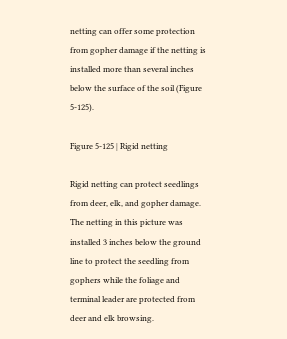netting can offer some protection from gopher damage if the netting is installed more than several inches below the surface of the soil (Figure 5-125).

Figure 5-125 | Rigid netting

Rigid netting can protect seedlings from deer, elk, and gopher damage. The netting in this picture was installed 3 inches below the ground line to protect the seedling from gophers while the foliage and terminal leader are protected from deer and elk browsing.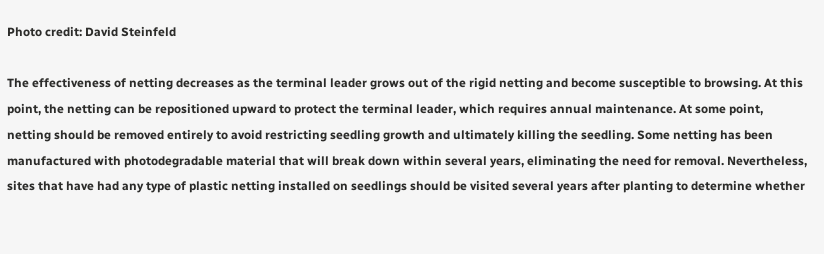Photo credit: David Steinfeld

The effectiveness of netting decreases as the terminal leader grows out of the rigid netting and become susceptible to browsing. At this point, the netting can be repositioned upward to protect the terminal leader, which requires annual maintenance. At some point, netting should be removed entirely to avoid restricting seedling growth and ultimately killing the seedling. Some netting has been manufactured with photodegradable material that will break down within several years, eliminating the need for removal. Nevertheless, sites that have had any type of plastic netting installed on seedlings should be visited several years after planting to determine whether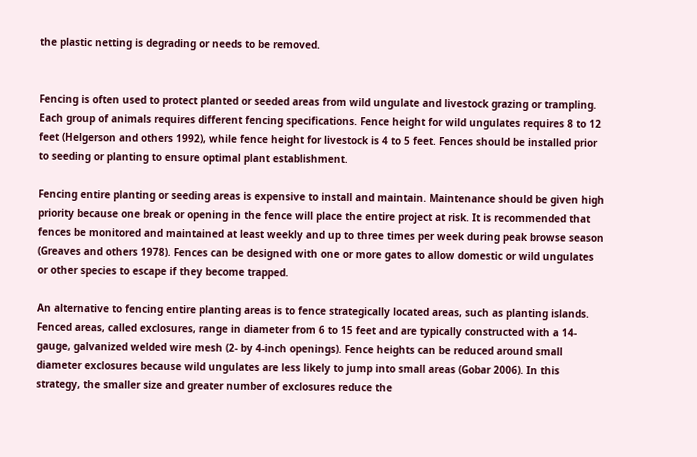the plastic netting is degrading or needs to be removed.


Fencing is often used to protect planted or seeded areas from wild ungulate and livestock grazing or trampling. Each group of animals requires different fencing specifications. Fence height for wild ungulates requires 8 to 12 feet (Helgerson and others 1992), while fence height for livestock is 4 to 5 feet. Fences should be installed prior to seeding or planting to ensure optimal plant establishment.

Fencing entire planting or seeding areas is expensive to install and maintain. Maintenance should be given high priority because one break or opening in the fence will place the entire project at risk. It is recommended that fences be monitored and maintained at least weekly and up to three times per week during peak browse season (Greaves and others 1978). Fences can be designed with one or more gates to allow domestic or wild ungulates or other species to escape if they become trapped.

An alternative to fencing entire planting areas is to fence strategically located areas, such as planting islands. Fenced areas, called exclosures, range in diameter from 6 to 15 feet and are typically constructed with a 14-gauge, galvanized welded wire mesh (2- by 4-inch openings). Fence heights can be reduced around small diameter exclosures because wild ungulates are less likely to jump into small areas (Gobar 2006). In this strategy, the smaller size and greater number of exclosures reduce the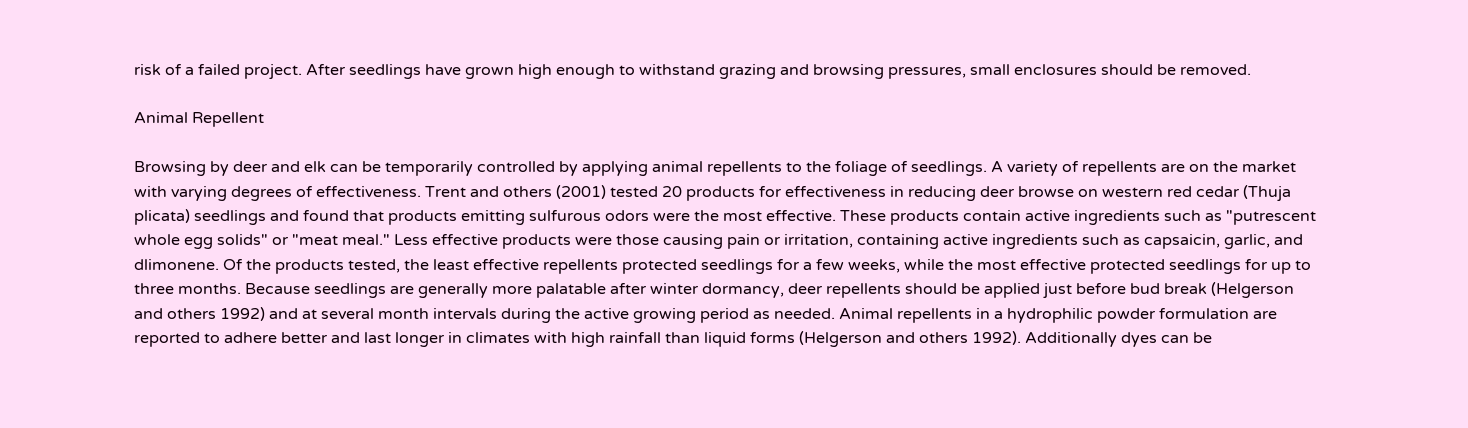risk of a failed project. After seedlings have grown high enough to withstand grazing and browsing pressures, small enclosures should be removed.

Animal Repellent

Browsing by deer and elk can be temporarily controlled by applying animal repellents to the foliage of seedlings. A variety of repellents are on the market with varying degrees of effectiveness. Trent and others (2001) tested 20 products for effectiveness in reducing deer browse on western red cedar (Thuja plicata) seedlings and found that products emitting sulfurous odors were the most effective. These products contain active ingredients such as "putrescent whole egg solids" or "meat meal." Less effective products were those causing pain or irritation, containing active ingredients such as capsaicin, garlic, and dlimonene. Of the products tested, the least effective repellents protected seedlings for a few weeks, while the most effective protected seedlings for up to three months. Because seedlings are generally more palatable after winter dormancy, deer repellents should be applied just before bud break (Helgerson and others 1992) and at several month intervals during the active growing period as needed. Animal repellents in a hydrophilic powder formulation are reported to adhere better and last longer in climates with high rainfall than liquid forms (Helgerson and others 1992). Additionally dyes can be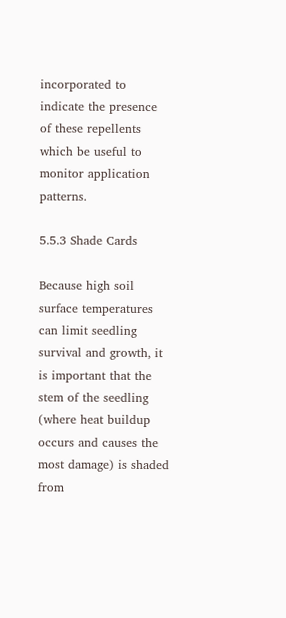incorporated to indicate the presence of these repellents which be useful to monitor application patterns.

5.5.3 Shade Cards

Because high soil surface temperatures can limit seedling survival and growth, it is important that the stem of the seedling (where heat buildup occurs and causes the most damage) is shaded from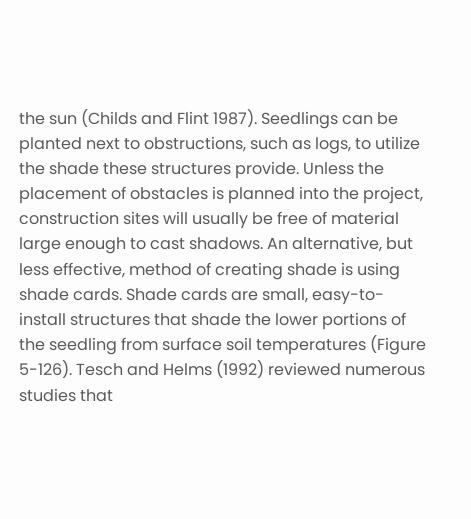the sun (Childs and Flint 1987). Seedlings can be planted next to obstructions, such as logs, to utilize the shade these structures provide. Unless the placement of obstacles is planned into the project, construction sites will usually be free of material large enough to cast shadows. An alternative, but less effective, method of creating shade is using shade cards. Shade cards are small, easy-to-install structures that shade the lower portions of the seedling from surface soil temperatures (Figure 5-126). Tesch and Helms (1992) reviewed numerous studies that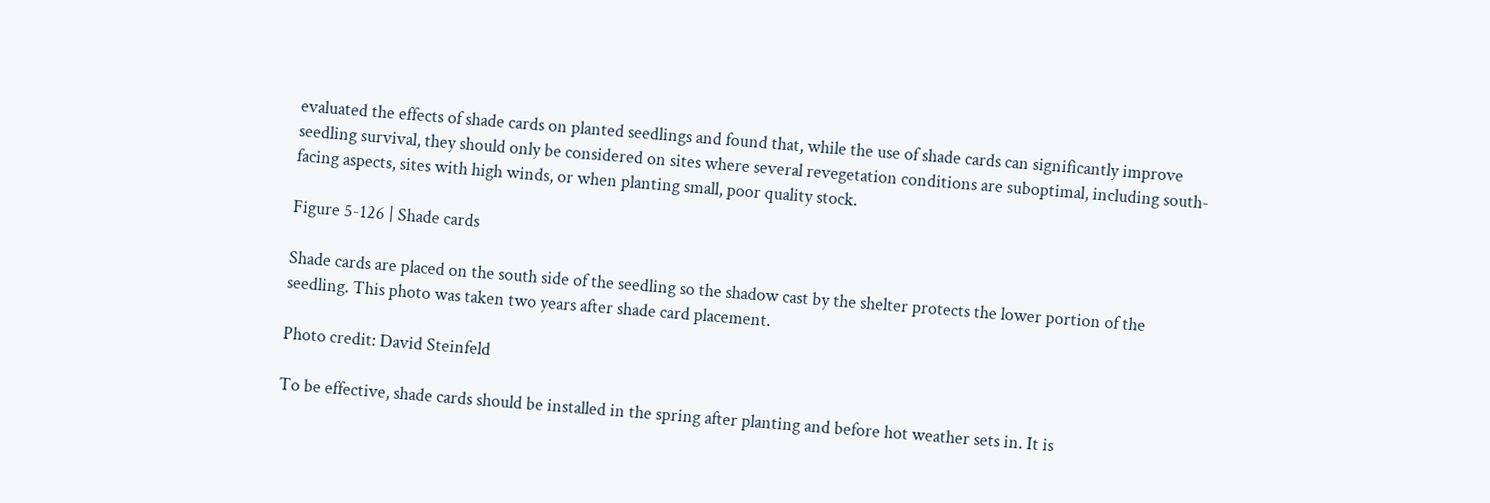evaluated the effects of shade cards on planted seedlings and found that, while the use of shade cards can significantly improve seedling survival, they should only be considered on sites where several revegetation conditions are suboptimal, including south-facing aspects, sites with high winds, or when planting small, poor quality stock.

Figure 5-126 | Shade cards

Shade cards are placed on the south side of the seedling so the shadow cast by the shelter protects the lower portion of the seedling. This photo was taken two years after shade card placement.

Photo credit: David Steinfeld

To be effective, shade cards should be installed in the spring after planting and before hot weather sets in. It is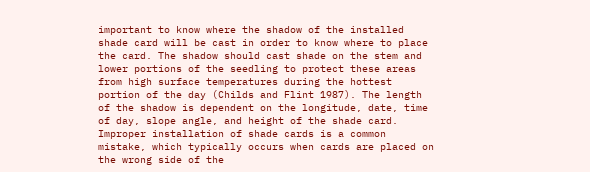important to know where the shadow of the installed shade card will be cast in order to know where to place the card. The shadow should cast shade on the stem and lower portions of the seedling to protect these areas from high surface temperatures during the hottest portion of the day (Childs and Flint 1987). The length of the shadow is dependent on the longitude, date, time of day, slope angle, and height of the shade card. Improper installation of shade cards is a common mistake, which typically occurs when cards are placed on the wrong side of the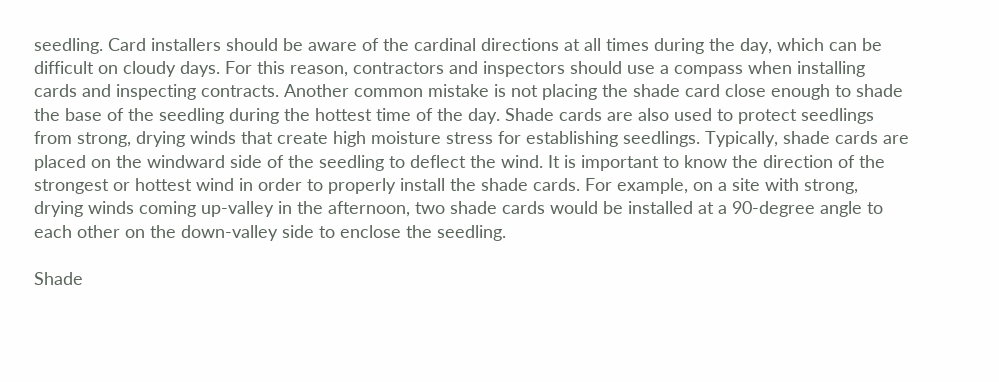seedling. Card installers should be aware of the cardinal directions at all times during the day, which can be difficult on cloudy days. For this reason, contractors and inspectors should use a compass when installing cards and inspecting contracts. Another common mistake is not placing the shade card close enough to shade the base of the seedling during the hottest time of the day. Shade cards are also used to protect seedlings from strong, drying winds that create high moisture stress for establishing seedlings. Typically, shade cards are placed on the windward side of the seedling to deflect the wind. It is important to know the direction of the strongest or hottest wind in order to properly install the shade cards. For example, on a site with strong, drying winds coming up-valley in the afternoon, two shade cards would be installed at a 90-degree angle to each other on the down-valley side to enclose the seedling.

Shade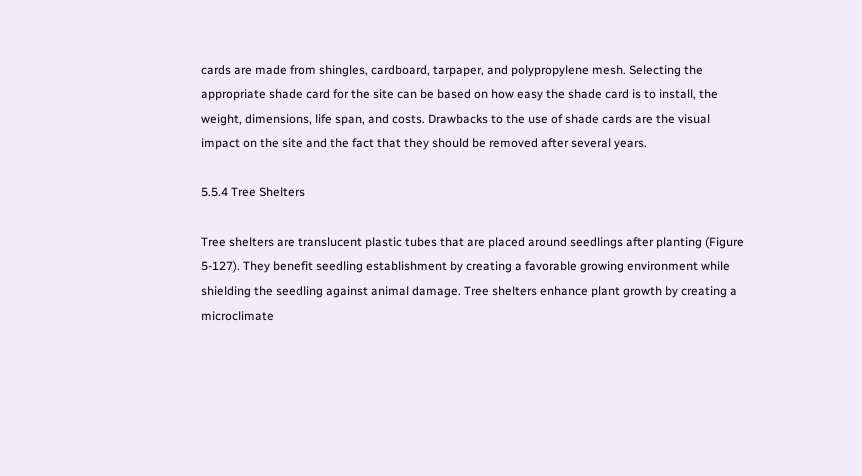cards are made from shingles, cardboard, tarpaper, and polypropylene mesh. Selecting the appropriate shade card for the site can be based on how easy the shade card is to install, the weight, dimensions, life span, and costs. Drawbacks to the use of shade cards are the visual impact on the site and the fact that they should be removed after several years.

5.5.4 Tree Shelters

Tree shelters are translucent plastic tubes that are placed around seedlings after planting (Figure 5-127). They benefit seedling establishment by creating a favorable growing environment while shielding the seedling against animal damage. Tree shelters enhance plant growth by creating a microclimate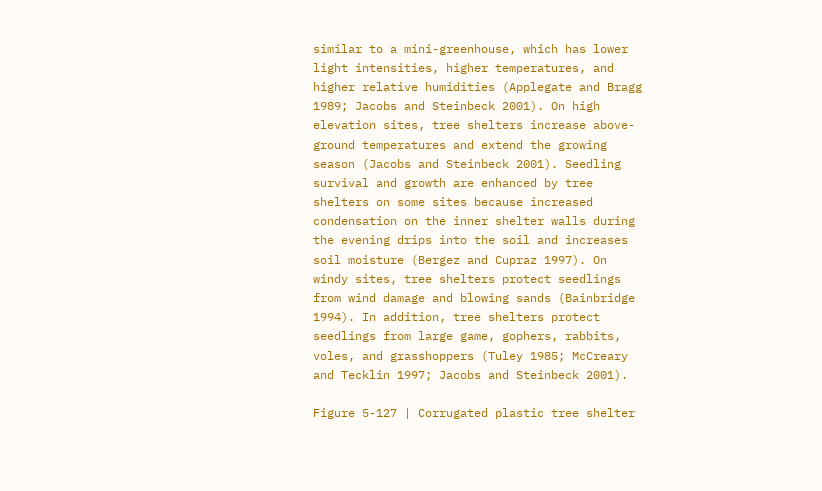similar to a mini-greenhouse, which has lower light intensities, higher temperatures, and higher relative humidities (Applegate and Bragg 1989; Jacobs and Steinbeck 2001). On high elevation sites, tree shelters increase above-ground temperatures and extend the growing season (Jacobs and Steinbeck 2001). Seedling survival and growth are enhanced by tree shelters on some sites because increased condensation on the inner shelter walls during the evening drips into the soil and increases soil moisture (Bergez and Cupraz 1997). On windy sites, tree shelters protect seedlings from wind damage and blowing sands (Bainbridge 1994). In addition, tree shelters protect seedlings from large game, gophers, rabbits, voles, and grasshoppers (Tuley 1985; McCreary and Tecklin 1997; Jacobs and Steinbeck 2001).

Figure 5-127 | Corrugated plastic tree shelter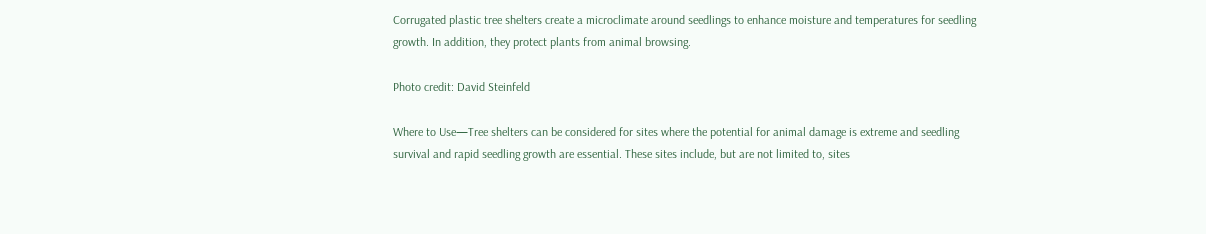Corrugated plastic tree shelters create a microclimate around seedlings to enhance moisture and temperatures for seedling growth. In addition, they protect plants from animal browsing.

Photo credit: David Steinfeld

Where to Use—Tree shelters can be considered for sites where the potential for animal damage is extreme and seedling survival and rapid seedling growth are essential. These sites include, but are not limited to, sites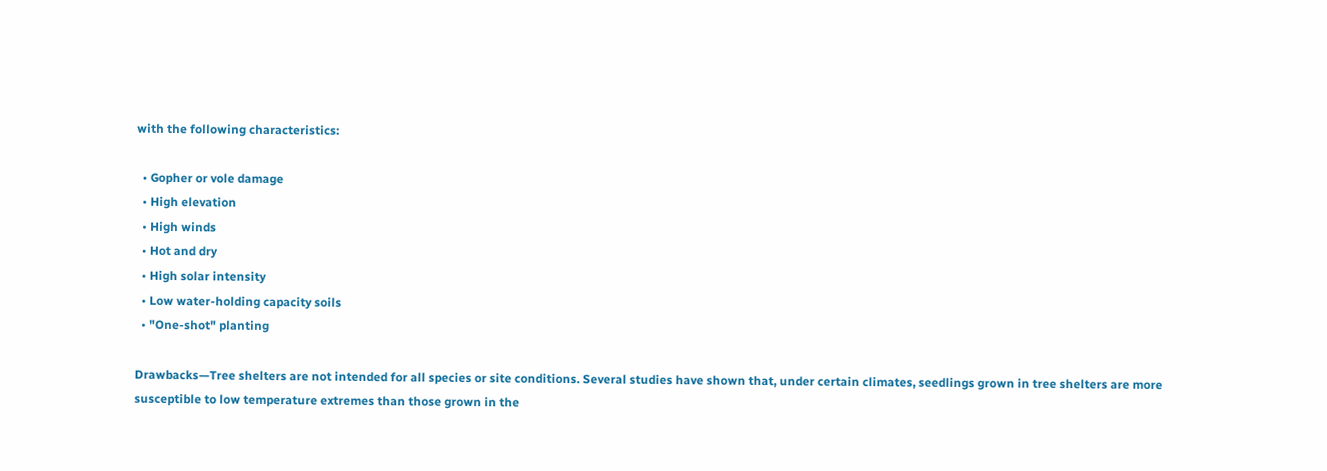with the following characteristics:

  • Gopher or vole damage
  • High elevation
  • High winds
  • Hot and dry
  • High solar intensity
  • Low water-holding capacity soils
  • "One-shot" planting

Drawbacks—Tree shelters are not intended for all species or site conditions. Several studies have shown that, under certain climates, seedlings grown in tree shelters are more susceptible to low temperature extremes than those grown in the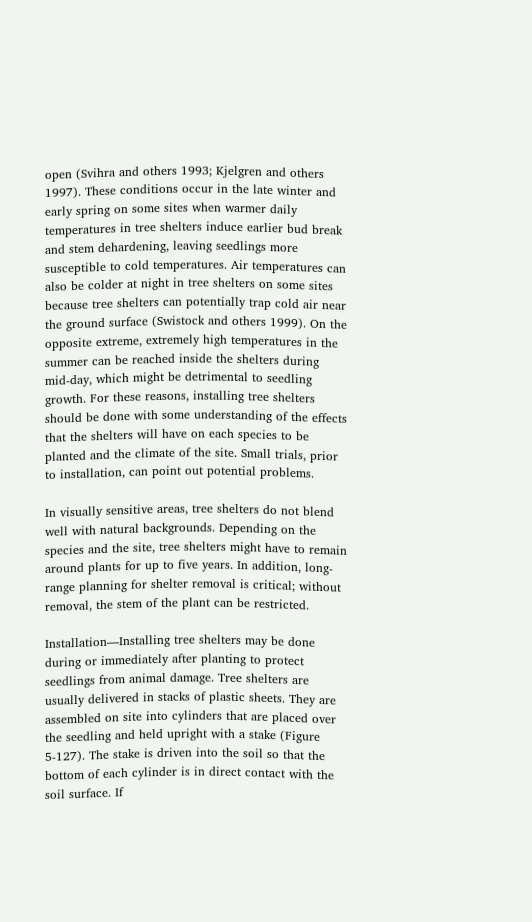open (Svihra and others 1993; Kjelgren and others 1997). These conditions occur in the late winter and early spring on some sites when warmer daily temperatures in tree shelters induce earlier bud break and stem dehardening, leaving seedlings more susceptible to cold temperatures. Air temperatures can also be colder at night in tree shelters on some sites because tree shelters can potentially trap cold air near the ground surface (Swistock and others 1999). On the opposite extreme, extremely high temperatures in the summer can be reached inside the shelters during mid-day, which might be detrimental to seedling growth. For these reasons, installing tree shelters should be done with some understanding of the effects that the shelters will have on each species to be planted and the climate of the site. Small trials, prior to installation, can point out potential problems.

In visually sensitive areas, tree shelters do not blend well with natural backgrounds. Depending on the species and the site, tree shelters might have to remain around plants for up to five years. In addition, long-range planning for shelter removal is critical; without removal, the stem of the plant can be restricted.

Installation—Installing tree shelters may be done during or immediately after planting to protect seedlings from animal damage. Tree shelters are usually delivered in stacks of plastic sheets. They are assembled on site into cylinders that are placed over the seedling and held upright with a stake (Figure 5-127). The stake is driven into the soil so that the bottom of each cylinder is in direct contact with the soil surface. If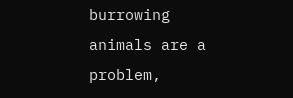burrowing animals are a problem,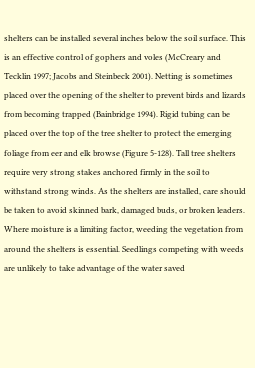shelters can be installed several inches below the soil surface. This is an effective control of gophers and voles (McCreary and Tecklin 1997; Jacobs and Steinbeck 2001). Netting is sometimes placed over the opening of the shelter to prevent birds and lizards from becoming trapped (Bainbridge 1994). Rigid tubing can be placed over the top of the tree shelter to protect the emerging foliage from eer and elk browse (Figure 5-128). Tall tree shelters require very strong stakes anchored firmly in the soil to withstand strong winds. As the shelters are installed, care should be taken to avoid skinned bark, damaged buds, or broken leaders. Where moisture is a limiting factor, weeding the vegetation from around the shelters is essential. Seedlings competing with weeds are unlikely to take advantage of the water saved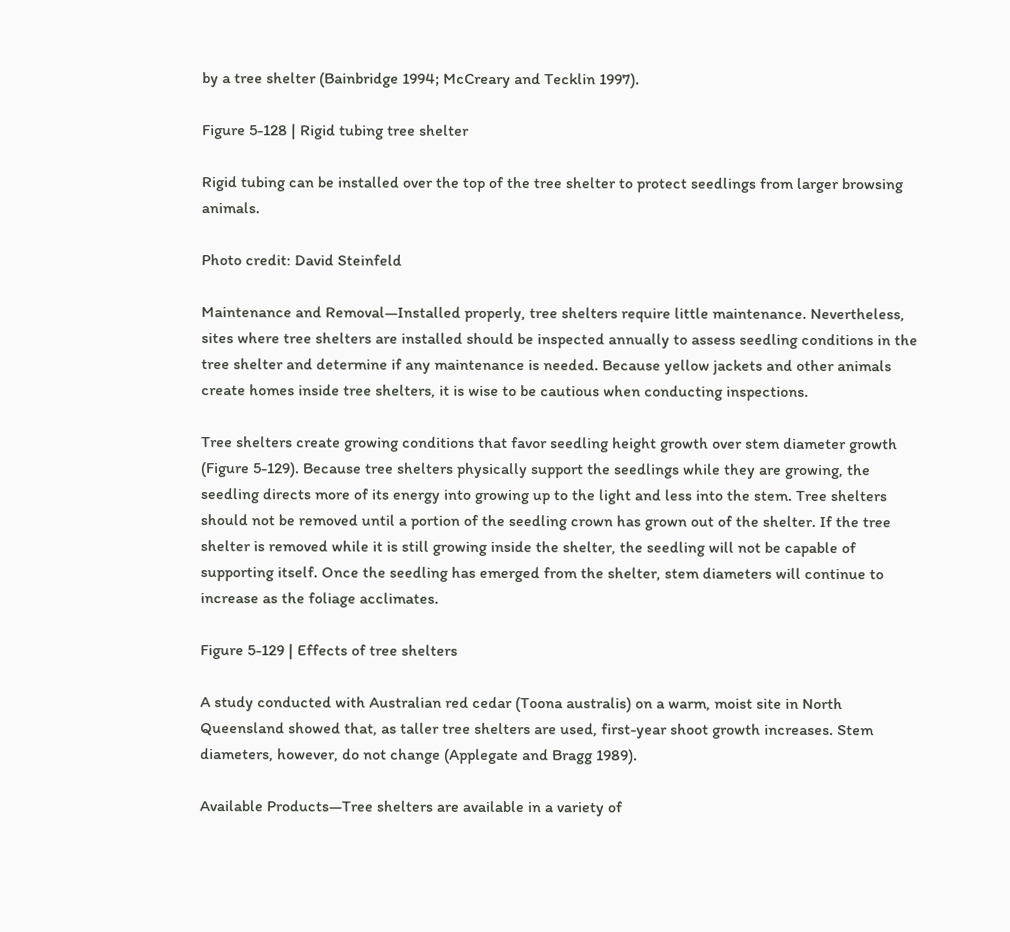by a tree shelter (Bainbridge 1994; McCreary and Tecklin 1997).

Figure 5-128 | Rigid tubing tree shelter

Rigid tubing can be installed over the top of the tree shelter to protect seedlings from larger browsing animals.

Photo credit: David Steinfeld

Maintenance and Removal—Installed properly, tree shelters require little maintenance. Nevertheless, sites where tree shelters are installed should be inspected annually to assess seedling conditions in the tree shelter and determine if any maintenance is needed. Because yellow jackets and other animals create homes inside tree shelters, it is wise to be cautious when conducting inspections.

Tree shelters create growing conditions that favor seedling height growth over stem diameter growth (Figure 5-129). Because tree shelters physically support the seedlings while they are growing, the seedling directs more of its energy into growing up to the light and less into the stem. Tree shelters should not be removed until a portion of the seedling crown has grown out of the shelter. If the tree shelter is removed while it is still growing inside the shelter, the seedling will not be capable of supporting itself. Once the seedling has emerged from the shelter, stem diameters will continue to increase as the foliage acclimates.

Figure 5-129 | Effects of tree shelters

A study conducted with Australian red cedar (Toona australis) on a warm, moist site in North Queensland showed that, as taller tree shelters are used, first-year shoot growth increases. Stem diameters, however, do not change (Applegate and Bragg 1989).

Available Products—Tree shelters are available in a variety of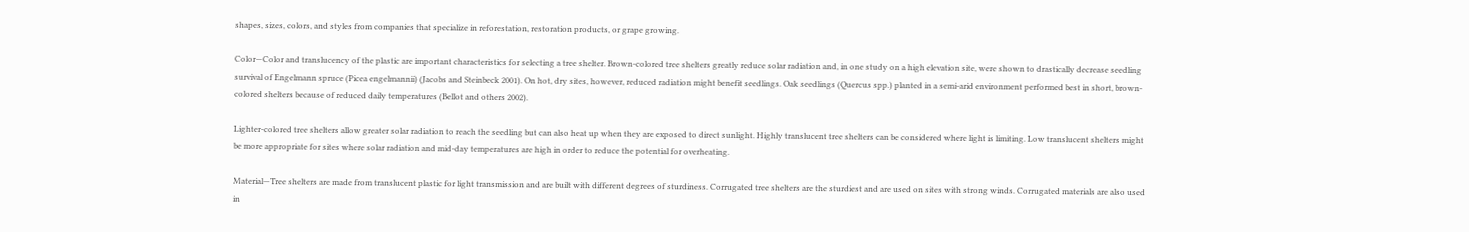shapes, sizes, colors, and styles from companies that specialize in reforestation, restoration products, or grape growing.

Color—Color and translucency of the plastic are important characteristics for selecting a tree shelter. Brown-colored tree shelters greatly reduce solar radiation and, in one study on a high elevation site, were shown to drastically decrease seedling survival of Engelmann spruce (Picea engelmannii) (Jacobs and Steinbeck 2001). On hot, dry sites, however, reduced radiation might benefit seedlings. Oak seedlings (Quercus spp.) planted in a semi-arid environment performed best in short, brown-colored shelters because of reduced daily temperatures (Bellot and others 2002).

Lighter-colored tree shelters allow greater solar radiation to reach the seedling but can also heat up when they are exposed to direct sunlight. Highly translucent tree shelters can be considered where light is limiting. Low translucent shelters might be more appropriate for sites where solar radiation and mid-day temperatures are high in order to reduce the potential for overheating.

Material—Tree shelters are made from translucent plastic for light transmission and are built with different degrees of sturdiness. Corrugated tree shelters are the sturdiest and are used on sites with strong winds. Corrugated materials are also used in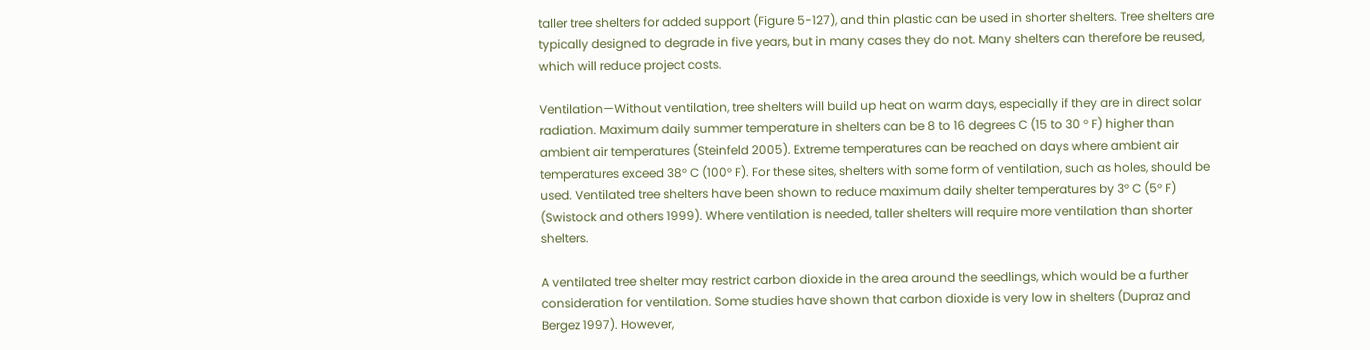taller tree shelters for added support (Figure 5-127), and thin plastic can be used in shorter shelters. Tree shelters are typically designed to degrade in five years, but in many cases they do not. Many shelters can therefore be reused, which will reduce project costs.

Ventilation—Without ventilation, tree shelters will build up heat on warm days, especially if they are in direct solar radiation. Maximum daily summer temperature in shelters can be 8 to 16 degrees C (15 to 30 ° F) higher than ambient air temperatures (Steinfeld 2005). Extreme temperatures can be reached on days where ambient air temperatures exceed 38° C (100° F). For these sites, shelters with some form of ventilation, such as holes, should be used. Ventilated tree shelters have been shown to reduce maximum daily shelter temperatures by 3° C (5° F) (Swistock and others 1999). Where ventilation is needed, taller shelters will require more ventilation than shorter shelters.

A ventilated tree shelter may restrict carbon dioxide in the area around the seedlings, which would be a further consideration for ventilation. Some studies have shown that carbon dioxide is very low in shelters (Dupraz and Bergez 1997). However,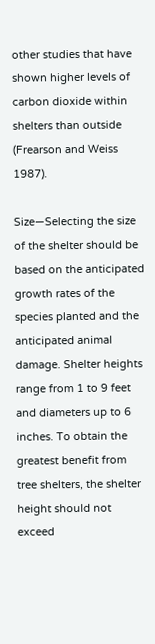other studies that have shown higher levels of carbon dioxide within shelters than outside (Frearson and Weiss 1987).

Size—Selecting the size of the shelter should be based on the anticipated growth rates of the species planted and the anticipated animal damage. Shelter heights range from 1 to 9 feet and diameters up to 6 inches. To obtain the greatest benefit from tree shelters, the shelter height should not exceed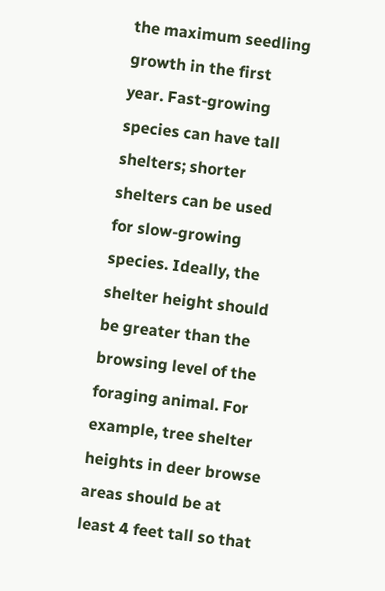the maximum seedling growth in the first year. Fast-growing species can have tall shelters; shorter shelters can be used for slow-growing species. Ideally, the shelter height should be greater than the browsing level of the foraging animal. For example, tree shelter heights in deer browse areas should be at least 4 feet tall so that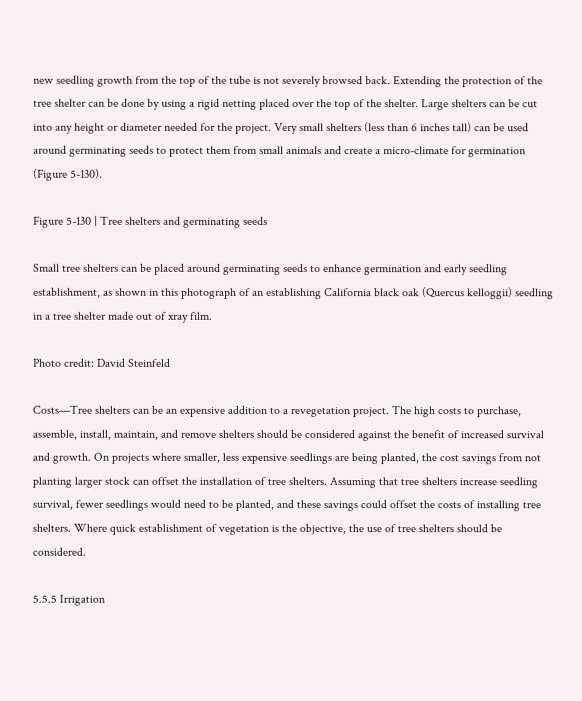new seedling growth from the top of the tube is not severely browsed back. Extending the protection of the tree shelter can be done by using a rigid netting placed over the top of the shelter. Large shelters can be cut into any height or diameter needed for the project. Very small shelters (less than 6 inches tall) can be used around germinating seeds to protect them from small animals and create a micro-climate for germination (Figure 5-130).

Figure 5-130 | Tree shelters and germinating seeds

Small tree shelters can be placed around germinating seeds to enhance germination and early seedling establishment, as shown in this photograph of an establishing California black oak (Quercus kelloggii) seedling in a tree shelter made out of xray film.

Photo credit: David Steinfeld

Costs—Tree shelters can be an expensive addition to a revegetation project. The high costs to purchase, assemble, install, maintain, and remove shelters should be considered against the benefit of increased survival and growth. On projects where smaller, less expensive seedlings are being planted, the cost savings from not planting larger stock can offset the installation of tree shelters. Assuming that tree shelters increase seedling survival, fewer seedlings would need to be planted, and these savings could offset the costs of installing tree shelters. Where quick establishment of vegetation is the objective, the use of tree shelters should be considered.

5.5.5 Irrigation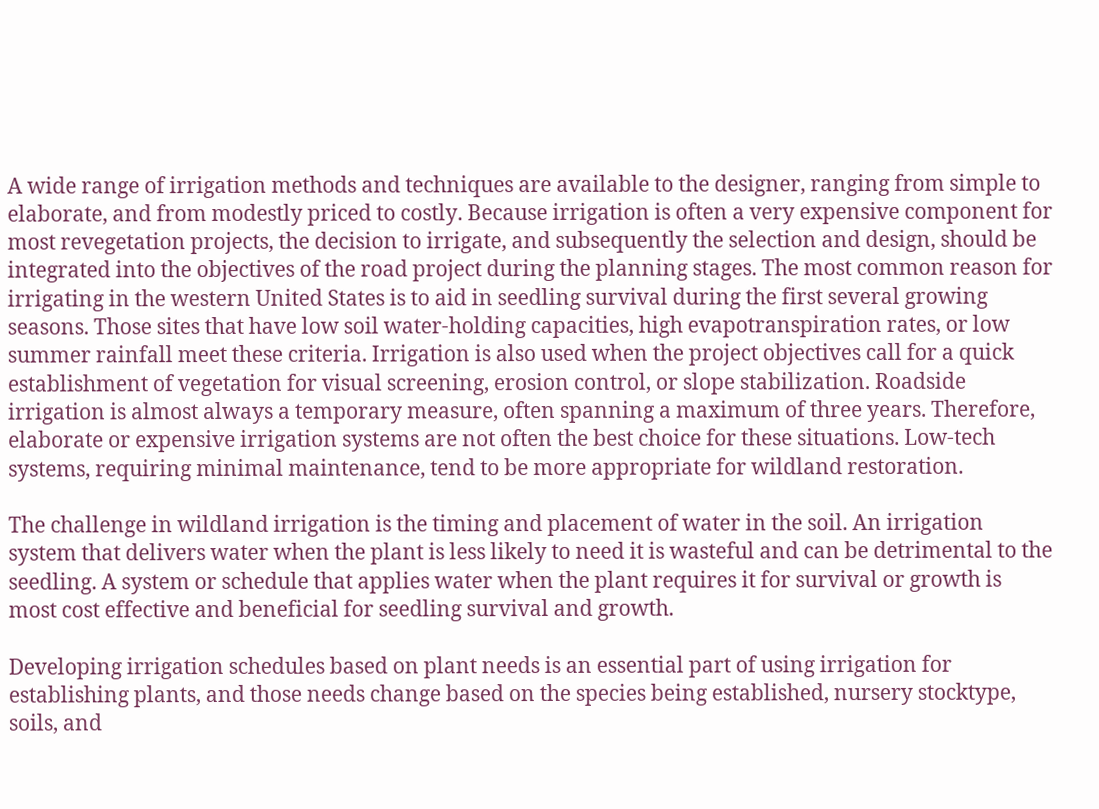A wide range of irrigation methods and techniques are available to the designer, ranging from simple to elaborate, and from modestly priced to costly. Because irrigation is often a very expensive component for most revegetation projects, the decision to irrigate, and subsequently the selection and design, should be integrated into the objectives of the road project during the planning stages. The most common reason for irrigating in the western United States is to aid in seedling survival during the first several growing seasons. Those sites that have low soil water-holding capacities, high evapotranspiration rates, or low summer rainfall meet these criteria. Irrigation is also used when the project objectives call for a quick establishment of vegetation for visual screening, erosion control, or slope stabilization. Roadside irrigation is almost always a temporary measure, often spanning a maximum of three years. Therefore, elaborate or expensive irrigation systems are not often the best choice for these situations. Low-tech systems, requiring minimal maintenance, tend to be more appropriate for wildland restoration.

The challenge in wildland irrigation is the timing and placement of water in the soil. An irrigation system that delivers water when the plant is less likely to need it is wasteful and can be detrimental to the seedling. A system or schedule that applies water when the plant requires it for survival or growth is most cost effective and beneficial for seedling survival and growth.

Developing irrigation schedules based on plant needs is an essential part of using irrigation for establishing plants, and those needs change based on the species being established, nursery stocktype, soils, and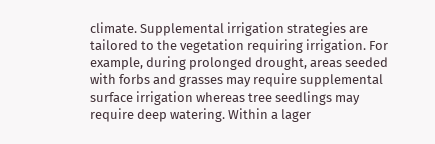climate. Supplemental irrigation strategies are tailored to the vegetation requiring irrigation. For example, during prolonged drought, areas seeded with forbs and grasses may require supplemental surface irrigation whereas tree seedlings may require deep watering. Within a lager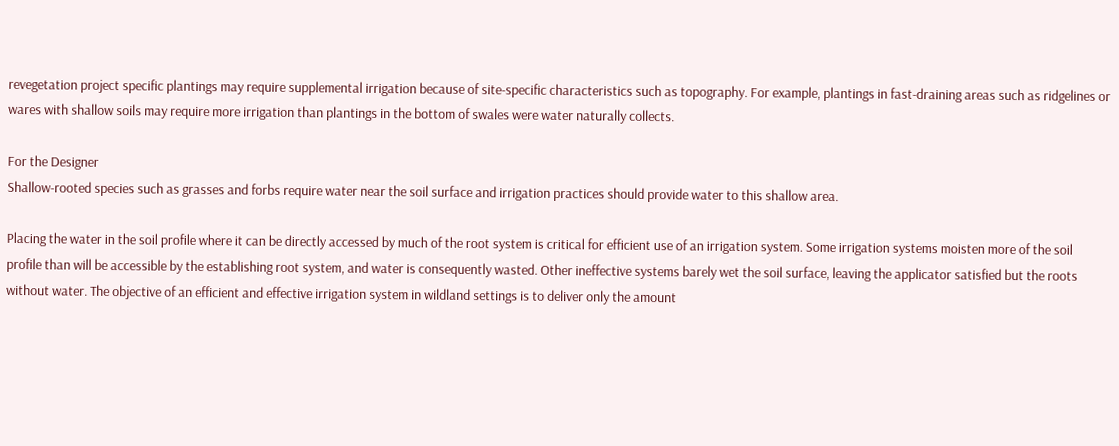revegetation project specific plantings may require supplemental irrigation because of site-specific characteristics such as topography. For example, plantings in fast-draining areas such as ridgelines or wares with shallow soils may require more irrigation than plantings in the bottom of swales were water naturally collects.

For the Designer
Shallow-rooted species such as grasses and forbs require water near the soil surface and irrigation practices should provide water to this shallow area.

Placing the water in the soil profile where it can be directly accessed by much of the root system is critical for efficient use of an irrigation system. Some irrigation systems moisten more of the soil profile than will be accessible by the establishing root system, and water is consequently wasted. Other ineffective systems barely wet the soil surface, leaving the applicator satisfied but the roots without water. The objective of an efficient and effective irrigation system in wildland settings is to deliver only the amount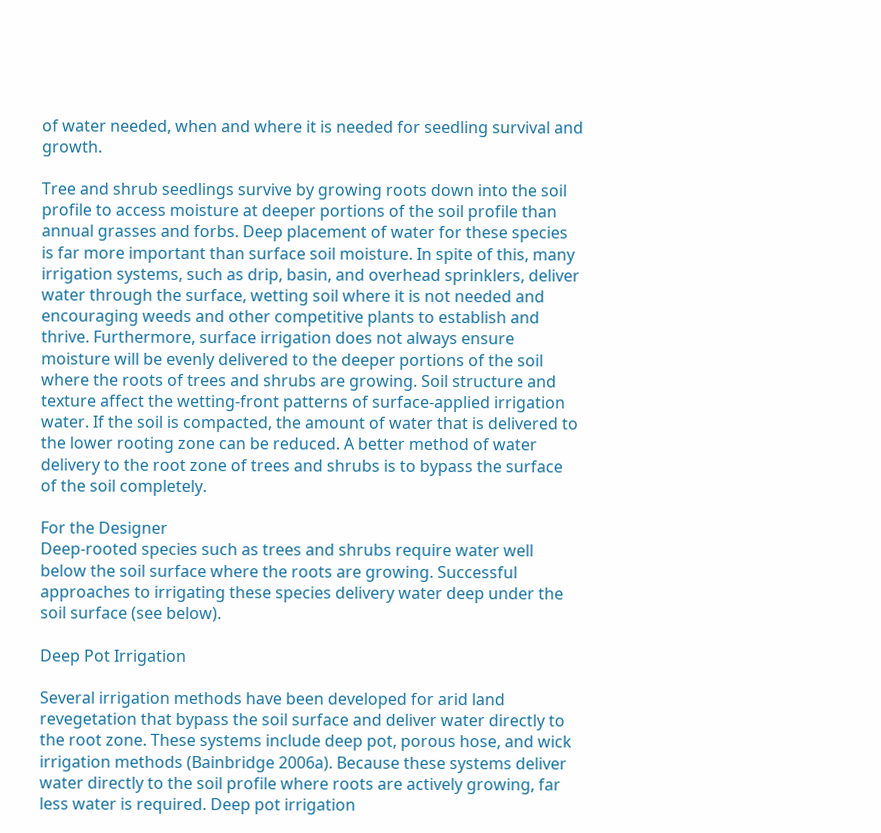of water needed, when and where it is needed for seedling survival and growth.

Tree and shrub seedlings survive by growing roots down into the soil profile to access moisture at deeper portions of the soil profile than annual grasses and forbs. Deep placement of water for these species is far more important than surface soil moisture. In spite of this, many irrigation systems, such as drip, basin, and overhead sprinklers, deliver water through the surface, wetting soil where it is not needed and encouraging weeds and other competitive plants to establish and thrive. Furthermore, surface irrigation does not always ensure moisture will be evenly delivered to the deeper portions of the soil where the roots of trees and shrubs are growing. Soil structure and texture affect the wetting-front patterns of surface-applied irrigation water. If the soil is compacted, the amount of water that is delivered to the lower rooting zone can be reduced. A better method of water delivery to the root zone of trees and shrubs is to bypass the surface of the soil completely.

For the Designer
Deep-rooted species such as trees and shrubs require water well below the soil surface where the roots are growing. Successful approaches to irrigating these species delivery water deep under the soil surface (see below).

Deep Pot Irrigation

Several irrigation methods have been developed for arid land revegetation that bypass the soil surface and deliver water directly to the root zone. These systems include deep pot, porous hose, and wick irrigation methods (Bainbridge 2006a). Because these systems deliver water directly to the soil profile where roots are actively growing, far less water is required. Deep pot irrigation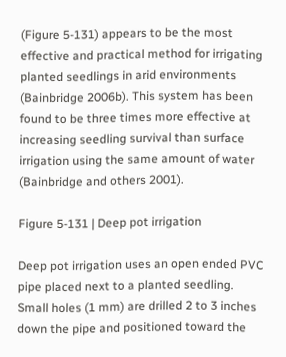(Figure 5-131) appears to be the most effective and practical method for irrigating planted seedlings in arid environments (Bainbridge 2006b). This system has been found to be three times more effective at increasing seedling survival than surface irrigation using the same amount of water (Bainbridge and others 2001).

Figure 5-131 | Deep pot irrigation

Deep pot irrigation uses an open ended PVC pipe placed next to a planted seedling. Small holes (1 mm) are drilled 2 to 3 inches down the pipe and positioned toward the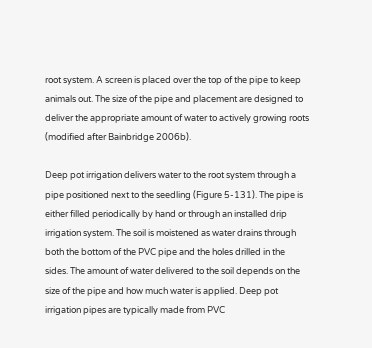root system. A screen is placed over the top of the pipe to keep animals out. The size of the pipe and placement are designed to deliver the appropriate amount of water to actively growing roots (modified after Bainbridge 2006b).

Deep pot irrigation delivers water to the root system through a pipe positioned next to the seedling (Figure 5-131). The pipe is either filled periodically by hand or through an installed drip irrigation system. The soil is moistened as water drains through both the bottom of the PVC pipe and the holes drilled in the sides. The amount of water delivered to the soil depends on the size of the pipe and how much water is applied. Deep pot irrigation pipes are typically made from PVC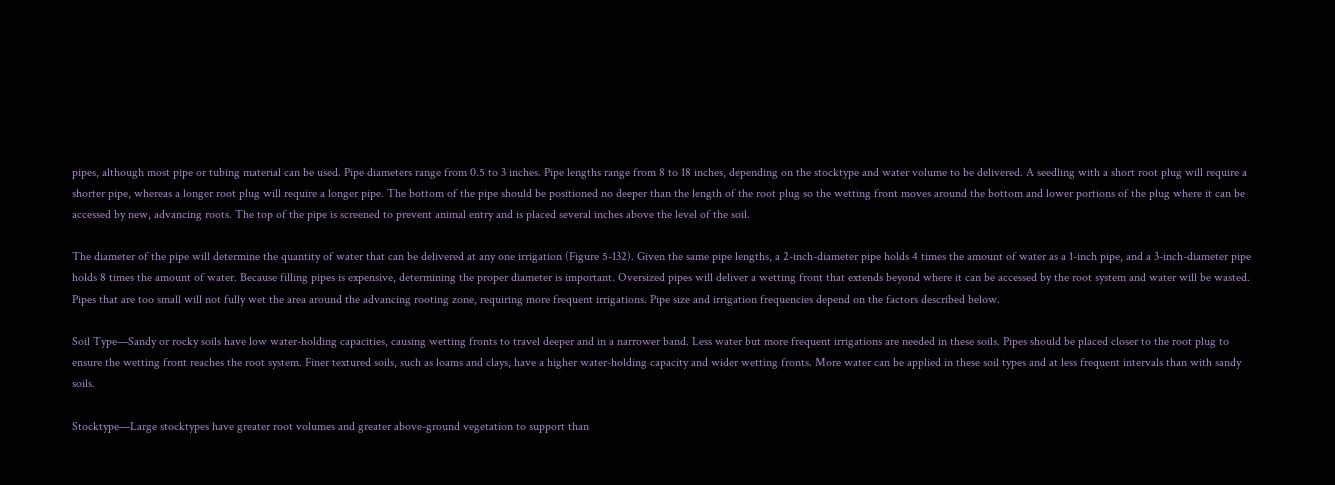pipes, although most pipe or tubing material can be used. Pipe diameters range from 0.5 to 3 inches. Pipe lengths range from 8 to 18 inches, depending on the stocktype and water volume to be delivered. A seedling with a short root plug will require a shorter pipe, whereas a longer root plug will require a longer pipe. The bottom of the pipe should be positioned no deeper than the length of the root plug so the wetting front moves around the bottom and lower portions of the plug where it can be accessed by new, advancing roots. The top of the pipe is screened to prevent animal entry and is placed several inches above the level of the soil.

The diameter of the pipe will determine the quantity of water that can be delivered at any one irrigation (Figure 5-132). Given the same pipe lengths, a 2-inch-diameter pipe holds 4 times the amount of water as a 1-inch pipe, and a 3-inch-diameter pipe holds 8 times the amount of water. Because filling pipes is expensive, determining the proper diameter is important. Oversized pipes will deliver a wetting front that extends beyond where it can be accessed by the root system and water will be wasted. Pipes that are too small will not fully wet the area around the advancing rooting zone, requiring more frequent irrigations. Pipe size and irrigation frequencies depend on the factors described below.

Soil Type—Sandy or rocky soils have low water-holding capacities, causing wetting fronts to travel deeper and in a narrower band. Less water but more frequent irrigations are needed in these soils. Pipes should be placed closer to the root plug to ensure the wetting front reaches the root system. Finer textured soils, such as loams and clays, have a higher water-holding capacity and wider wetting fronts. More water can be applied in these soil types and at less frequent intervals than with sandy soils.

Stocktype—Large stocktypes have greater root volumes and greater above-ground vegetation to support than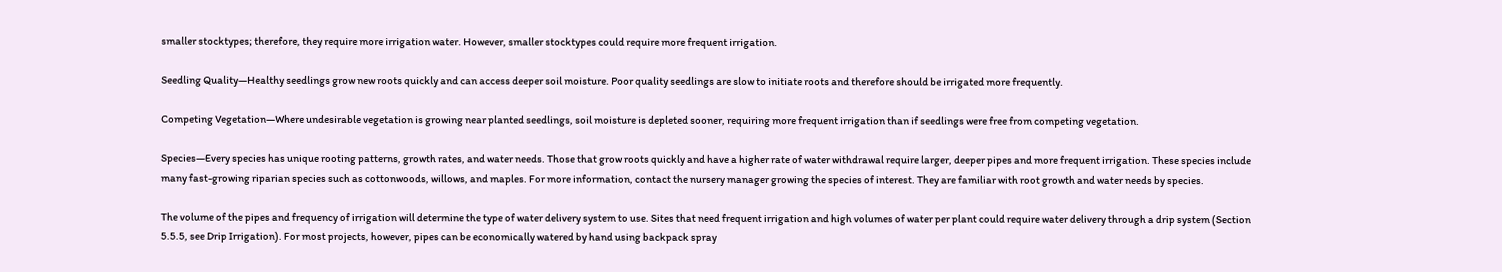smaller stocktypes; therefore, they require more irrigation water. However, smaller stocktypes could require more frequent irrigation.

Seedling Quality—Healthy seedlings grow new roots quickly and can access deeper soil moisture. Poor quality seedlings are slow to initiate roots and therefore should be irrigated more frequently.

Competing Vegetation—Where undesirable vegetation is growing near planted seedlings, soil moisture is depleted sooner, requiring more frequent irrigation than if seedlings were free from competing vegetation.

Species—Every species has unique rooting patterns, growth rates, and water needs. Those that grow roots quickly and have a higher rate of water withdrawal require larger, deeper pipes and more frequent irrigation. These species include many fast-growing riparian species such as cottonwoods, willows, and maples. For more information, contact the nursery manager growing the species of interest. They are familiar with root growth and water needs by species.

The volume of the pipes and frequency of irrigation will determine the type of water delivery system to use. Sites that need frequent irrigation and high volumes of water per plant could require water delivery through a drip system (Section 5.5.5, see Drip Irrigation). For most projects, however, pipes can be economically watered by hand using backpack spray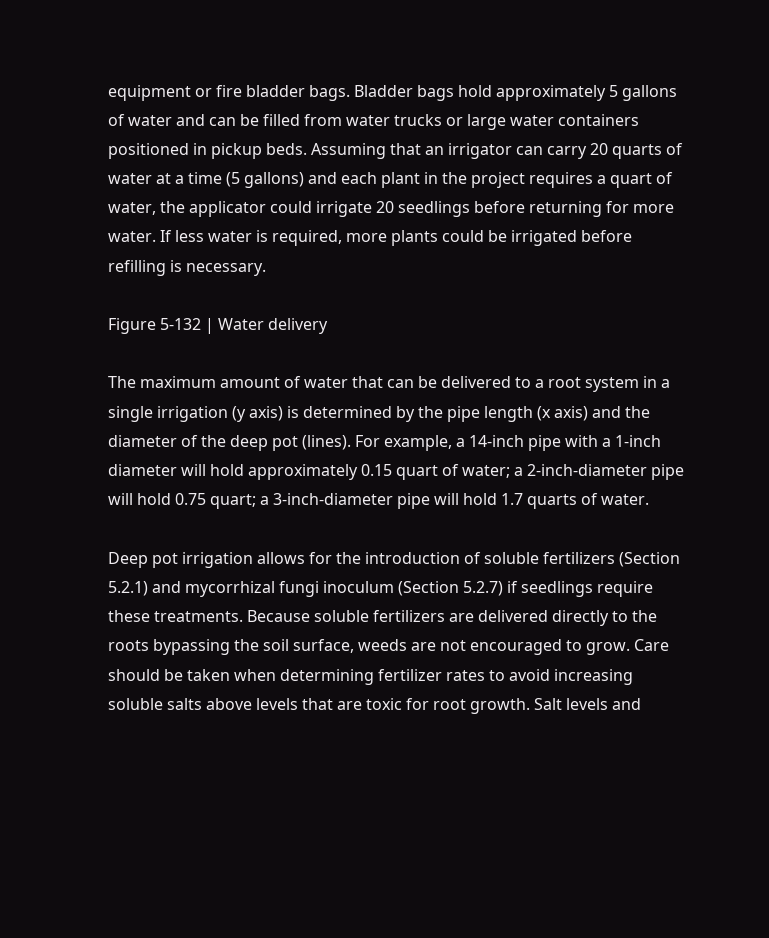equipment or fire bladder bags. Bladder bags hold approximately 5 gallons of water and can be filled from water trucks or large water containers positioned in pickup beds. Assuming that an irrigator can carry 20 quarts of water at a time (5 gallons) and each plant in the project requires a quart of water, the applicator could irrigate 20 seedlings before returning for more water. If less water is required, more plants could be irrigated before refilling is necessary.

Figure 5-132 | Water delivery

The maximum amount of water that can be delivered to a root system in a single irrigation (y axis) is determined by the pipe length (x axis) and the diameter of the deep pot (lines). For example, a 14-inch pipe with a 1-inch diameter will hold approximately 0.15 quart of water; a 2-inch-diameter pipe will hold 0.75 quart; a 3-inch-diameter pipe will hold 1.7 quarts of water.

Deep pot irrigation allows for the introduction of soluble fertilizers (Section 5.2.1) and mycorrhizal fungi inoculum (Section 5.2.7) if seedlings require these treatments. Because soluble fertilizers are delivered directly to the roots bypassing the soil surface, weeds are not encouraged to grow. Care should be taken when determining fertilizer rates to avoid increasing soluble salts above levels that are toxic for root growth. Salt levels and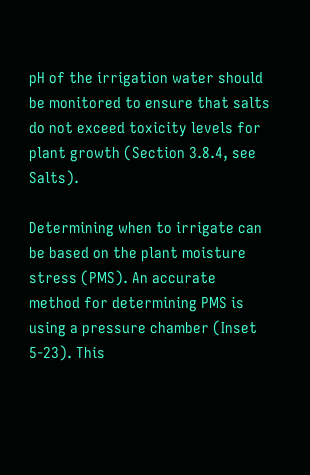pH of the irrigation water should be monitored to ensure that salts do not exceed toxicity levels for plant growth (Section 3.8.4, see Salts).

Determining when to irrigate can be based on the plant moisture stress (PMS). An accurate method for determining PMS is using a pressure chamber (Inset 5-23). This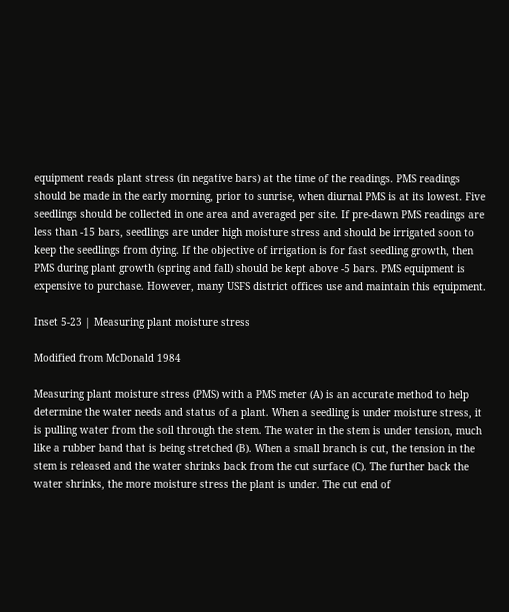equipment reads plant stress (in negative bars) at the time of the readings. PMS readings should be made in the early morning, prior to sunrise, when diurnal PMS is at its lowest. Five seedlings should be collected in one area and averaged per site. If pre-dawn PMS readings are less than -15 bars, seedlings are under high moisture stress and should be irrigated soon to keep the seedlings from dying. If the objective of irrigation is for fast seedling growth, then PMS during plant growth (spring and fall) should be kept above -5 bars. PMS equipment is expensive to purchase. However, many USFS district offices use and maintain this equipment.

Inset 5-23 | Measuring plant moisture stress

Modified from McDonald 1984

Measuring plant moisture stress (PMS) with a PMS meter (A) is an accurate method to help determine the water needs and status of a plant. When a seedling is under moisture stress, it is pulling water from the soil through the stem. The water in the stem is under tension, much like a rubber band that is being stretched (B). When a small branch is cut, the tension in the stem is released and the water shrinks back from the cut surface (C). The further back the water shrinks, the more moisture stress the plant is under. The cut end of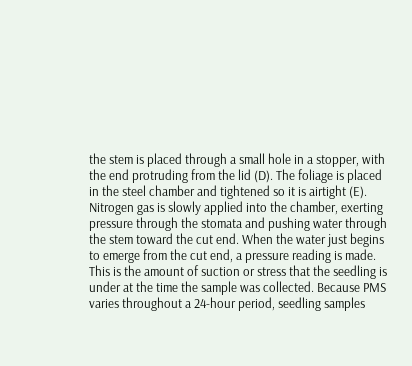the stem is placed through a small hole in a stopper, with the end protruding from the lid (D). The foliage is placed in the steel chamber and tightened so it is airtight (E). Nitrogen gas is slowly applied into the chamber, exerting pressure through the stomata and pushing water through the stem toward the cut end. When the water just begins to emerge from the cut end, a pressure reading is made. This is the amount of suction or stress that the seedling is under at the time the sample was collected. Because PMS varies throughout a 24-hour period, seedling samples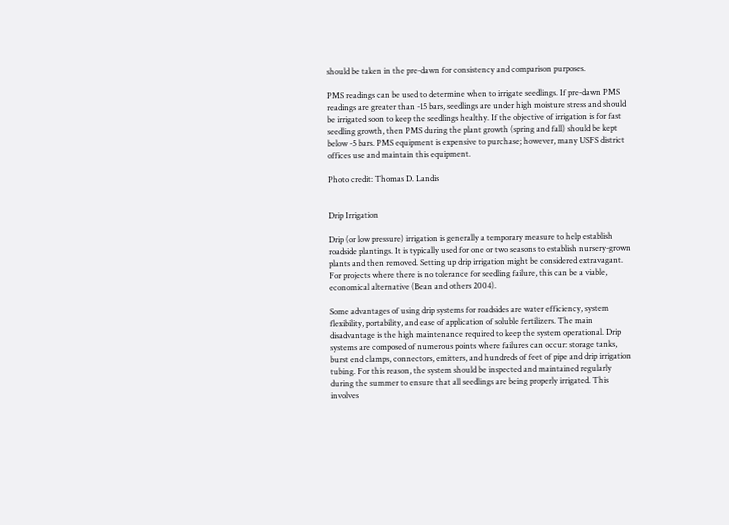should be taken in the pre-dawn for consistency and comparison purposes.

PMS readings can be used to determine when to irrigate seedlings. If pre-dawn PMS readings are greater than -15 bars, seedlings are under high moisture stress and should be irrigated soon to keep the seedlings healthy. If the objective of irrigation is for fast seedling growth, then PMS during the plant growth (spring and fall) should be kept below -5 bars. PMS equipment is expensive to purchase; however, many USFS district offices use and maintain this equipment.

Photo credit: Thomas D. Landis


Drip Irrigation

Drip (or low pressure) irrigation is generally a temporary measure to help establish roadside plantings. It is typically used for one or two seasons to establish nursery-grown plants and then removed. Setting up drip irrigation might be considered extravagant. For projects where there is no tolerance for seedling failure, this can be a viable, economical alternative (Bean and others 2004).

Some advantages of using drip systems for roadsides are water efficiency, system flexibility, portability, and ease of application of soluble fertilizers. The main disadvantage is the high maintenance required to keep the system operational. Drip systems are composed of numerous points where failures can occur: storage tanks, burst end clamps, connectors, emitters, and hundreds of feet of pipe and drip irrigation tubing. For this reason, the system should be inspected and maintained regularly during the summer to ensure that all seedlings are being properly irrigated. This involves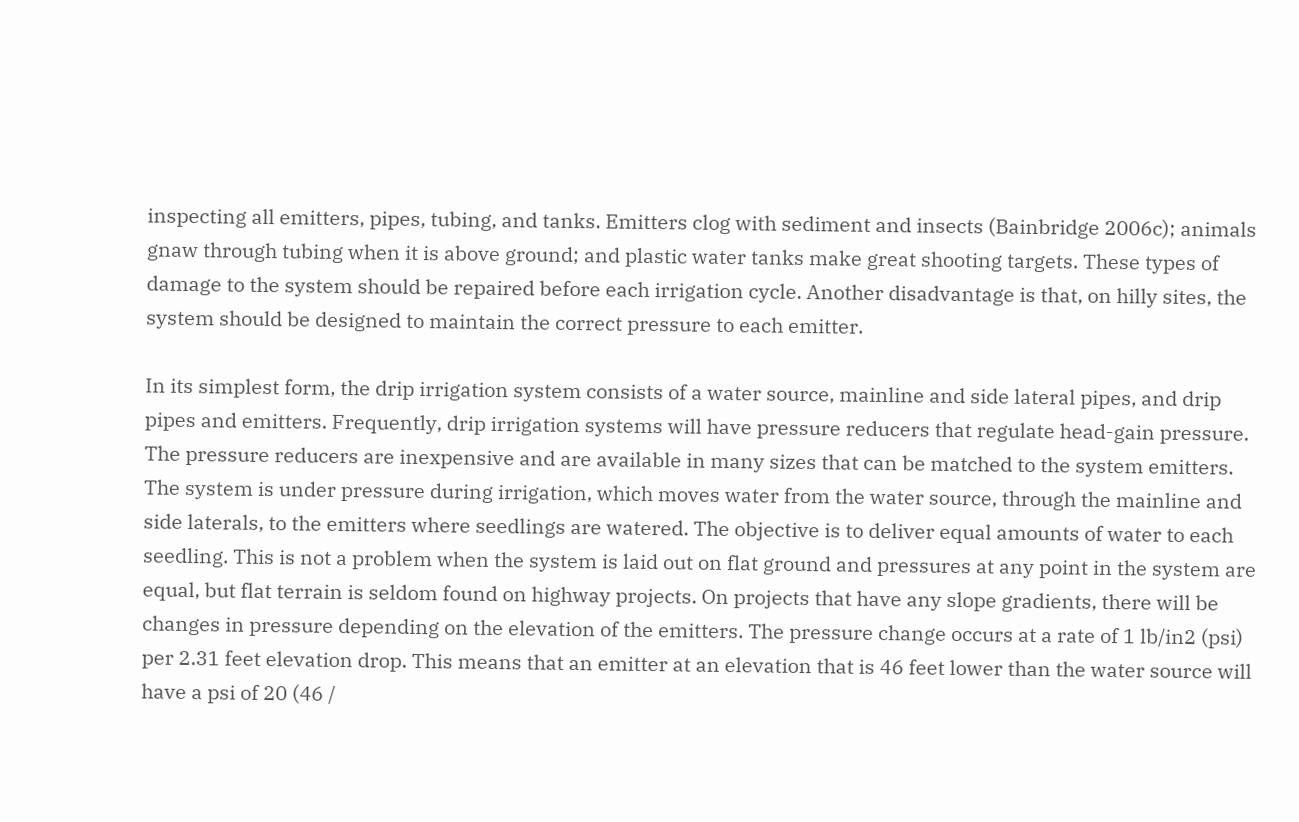inspecting all emitters, pipes, tubing, and tanks. Emitters clog with sediment and insects (Bainbridge 2006c); animals gnaw through tubing when it is above ground; and plastic water tanks make great shooting targets. These types of damage to the system should be repaired before each irrigation cycle. Another disadvantage is that, on hilly sites, the system should be designed to maintain the correct pressure to each emitter.

In its simplest form, the drip irrigation system consists of a water source, mainline and side lateral pipes, and drip pipes and emitters. Frequently, drip irrigation systems will have pressure reducers that regulate head-gain pressure. The pressure reducers are inexpensive and are available in many sizes that can be matched to the system emitters. The system is under pressure during irrigation, which moves water from the water source, through the mainline and side laterals, to the emitters where seedlings are watered. The objective is to deliver equal amounts of water to each seedling. This is not a problem when the system is laid out on flat ground and pressures at any point in the system are equal, but flat terrain is seldom found on highway projects. On projects that have any slope gradients, there will be changes in pressure depending on the elevation of the emitters. The pressure change occurs at a rate of 1 lb/in2 (psi) per 2.31 feet elevation drop. This means that an emitter at an elevation that is 46 feet lower than the water source will have a psi of 20 (46 /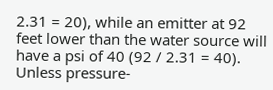2.31 = 20), while an emitter at 92 feet lower than the water source will have a psi of 40 (92 / 2.31 = 40). Unless pressure-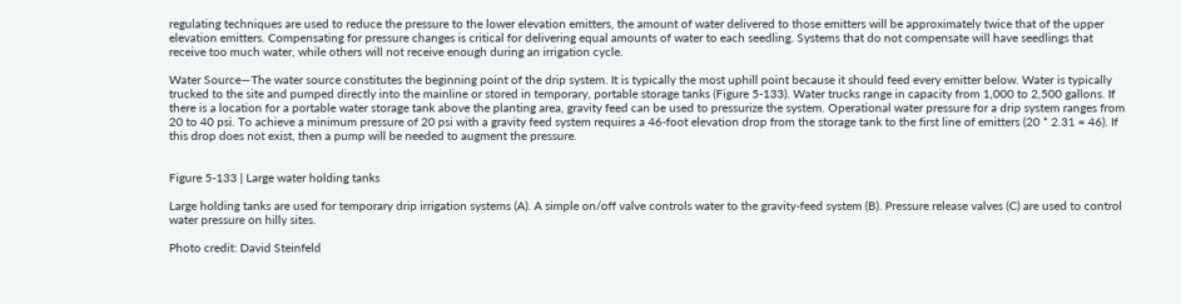regulating techniques are used to reduce the pressure to the lower elevation emitters, the amount of water delivered to those emitters will be approximately twice that of the upper elevation emitters. Compensating for pressure changes is critical for delivering equal amounts of water to each seedling. Systems that do not compensate will have seedlings that receive too much water, while others will not receive enough during an irrigation cycle.

Water Source—The water source constitutes the beginning point of the drip system. It is typically the most uphill point because it should feed every emitter below. Water is typically trucked to the site and pumped directly into the mainline or stored in temporary, portable storage tanks (Figure 5-133). Water trucks range in capacity from 1,000 to 2,500 gallons. If there is a location for a portable water storage tank above the planting area, gravity feed can be used to pressurize the system. Operational water pressure for a drip system ranges from 20 to 40 psi. To achieve a minimum pressure of 20 psi with a gravity feed system requires a 46-foot elevation drop from the storage tank to the first line of emitters (20 * 2.31 = 46). If this drop does not exist, then a pump will be needed to augment the pressure.


Figure 5-133 | Large water holding tanks

Large holding tanks are used for temporary drip irrigation systems (A). A simple on/off valve controls water to the gravity-feed system (B). Pressure release valves (C) are used to control water pressure on hilly sites.

Photo credit: David Steinfeld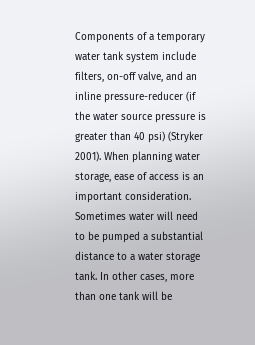Components of a temporary water tank system include filters, on-off valve, and an inline pressure-reducer (if the water source pressure is greater than 40 psi) (Stryker 2001). When planning water storage, ease of access is an important consideration. Sometimes water will need to be pumped a substantial distance to a water storage tank. In other cases, more than one tank will be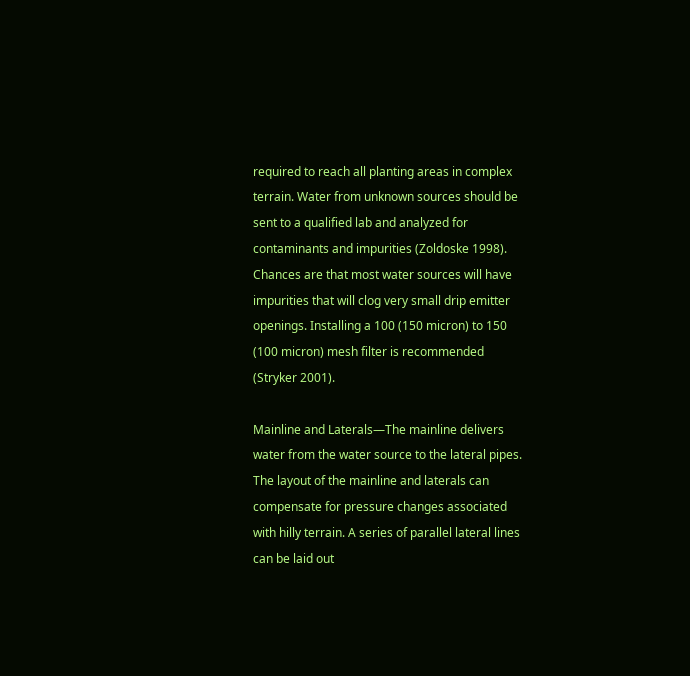required to reach all planting areas in complex terrain. Water from unknown sources should be sent to a qualified lab and analyzed for contaminants and impurities (Zoldoske 1998). Chances are that most water sources will have impurities that will clog very small drip emitter openings. Installing a 100 (150 micron) to 150 (100 micron) mesh filter is recommended (Stryker 2001).

Mainline and Laterals—The mainline delivers water from the water source to the lateral pipes. The layout of the mainline and laterals can compensate for pressure changes associated with hilly terrain. A series of parallel lateral lines can be laid out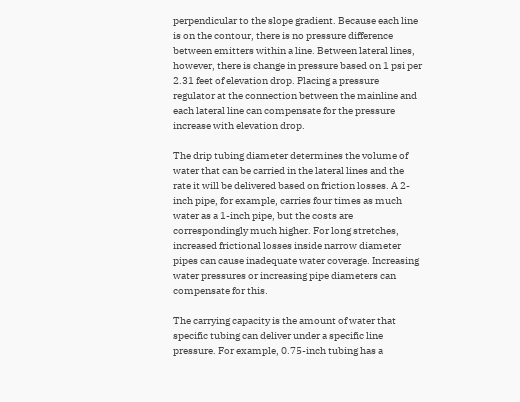perpendicular to the slope gradient. Because each line is on the contour, there is no pressure difference between emitters within a line. Between lateral lines, however, there is change in pressure based on 1 psi per 2.31 feet of elevation drop. Placing a pressure regulator at the connection between the mainline and each lateral line can compensate for the pressure increase with elevation drop.

The drip tubing diameter determines the volume of water that can be carried in the lateral lines and the rate it will be delivered based on friction losses. A 2-inch pipe, for example, carries four times as much water as a 1-inch pipe, but the costs are correspondingly much higher. For long stretches, increased frictional losses inside narrow diameter pipes can cause inadequate water coverage. Increasing water pressures or increasing pipe diameters can compensate for this.

The carrying capacity is the amount of water that specific tubing can deliver under a specific line pressure. For example, 0.75-inch tubing has a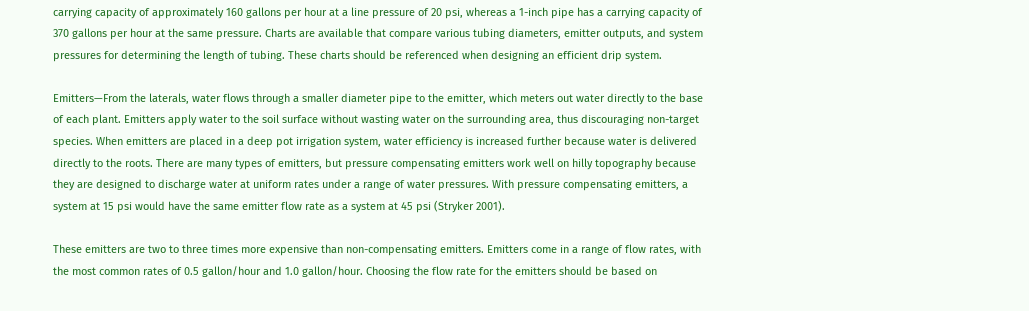carrying capacity of approximately 160 gallons per hour at a line pressure of 20 psi, whereas a 1-inch pipe has a carrying capacity of 370 gallons per hour at the same pressure. Charts are available that compare various tubing diameters, emitter outputs, and system pressures for determining the length of tubing. These charts should be referenced when designing an efficient drip system.

Emitters—From the laterals, water flows through a smaller diameter pipe to the emitter, which meters out water directly to the base of each plant. Emitters apply water to the soil surface without wasting water on the surrounding area, thus discouraging non-target species. When emitters are placed in a deep pot irrigation system, water efficiency is increased further because water is delivered directly to the roots. There are many types of emitters, but pressure compensating emitters work well on hilly topography because they are designed to discharge water at uniform rates under a range of water pressures. With pressure compensating emitters, a system at 15 psi would have the same emitter flow rate as a system at 45 psi (Stryker 2001).

These emitters are two to three times more expensive than non-compensating emitters. Emitters come in a range of flow rates, with the most common rates of 0.5 gallon/hour and 1.0 gallon/hour. Choosing the flow rate for the emitters should be based on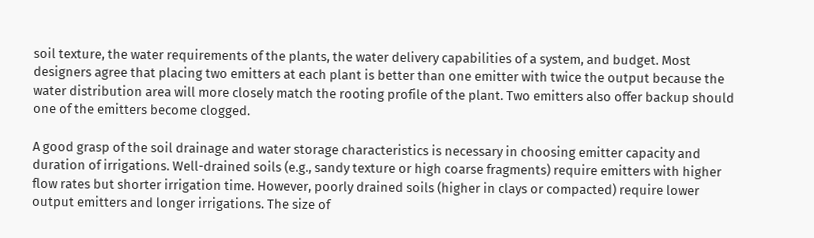soil texture, the water requirements of the plants, the water delivery capabilities of a system, and budget. Most designers agree that placing two emitters at each plant is better than one emitter with twice the output because the water distribution area will more closely match the rooting profile of the plant. Two emitters also offer backup should one of the emitters become clogged.

A good grasp of the soil drainage and water storage characteristics is necessary in choosing emitter capacity and duration of irrigations. Well-drained soils (e.g., sandy texture or high coarse fragments) require emitters with higher flow rates but shorter irrigation time. However, poorly drained soils (higher in clays or compacted) require lower output emitters and longer irrigations. The size of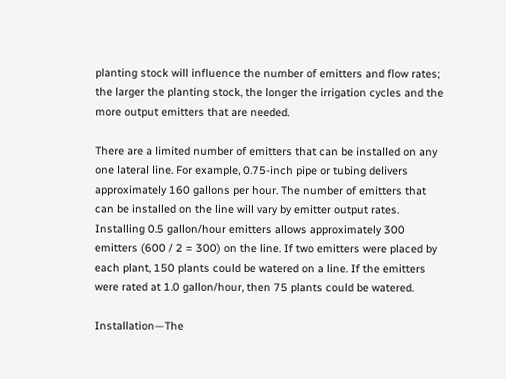planting stock will influence the number of emitters and flow rates; the larger the planting stock, the longer the irrigation cycles and the more output emitters that are needed.

There are a limited number of emitters that can be installed on any one lateral line. For example, 0.75-inch pipe or tubing delivers approximately 160 gallons per hour. The number of emitters that can be installed on the line will vary by emitter output rates. Installing 0.5 gallon/hour emitters allows approximately 300 emitters (600 / 2 = 300) on the line. If two emitters were placed by each plant, 150 plants could be watered on a line. If the emitters were rated at 1.0 gallon/hour, then 75 plants could be watered.

Installation—The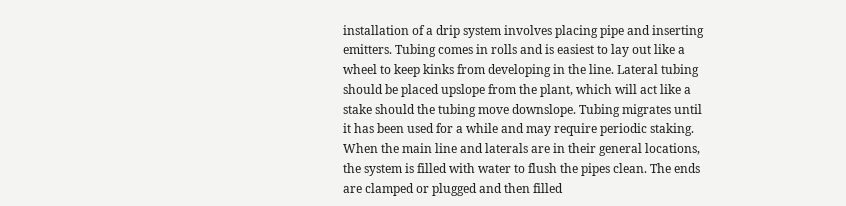installation of a drip system involves placing pipe and inserting emitters. Tubing comes in rolls and is easiest to lay out like a wheel to keep kinks from developing in the line. Lateral tubing should be placed upslope from the plant, which will act like a stake should the tubing move downslope. Tubing migrates until it has been used for a while and may require periodic staking. When the main line and laterals are in their general locations, the system is filled with water to flush the pipes clean. The ends are clamped or plugged and then filled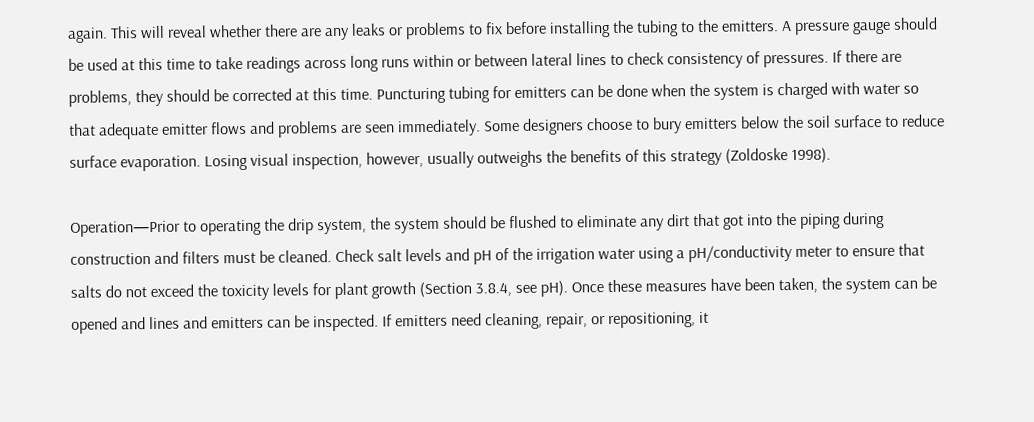again. This will reveal whether there are any leaks or problems to fix before installing the tubing to the emitters. A pressure gauge should be used at this time to take readings across long runs within or between lateral lines to check consistency of pressures. If there are problems, they should be corrected at this time. Puncturing tubing for emitters can be done when the system is charged with water so that adequate emitter flows and problems are seen immediately. Some designers choose to bury emitters below the soil surface to reduce surface evaporation. Losing visual inspection, however, usually outweighs the benefits of this strategy (Zoldoske 1998).

Operation—Prior to operating the drip system, the system should be flushed to eliminate any dirt that got into the piping during construction and filters must be cleaned. Check salt levels and pH of the irrigation water using a pH/conductivity meter to ensure that salts do not exceed the toxicity levels for plant growth (Section 3.8.4, see pH). Once these measures have been taken, the system can be opened and lines and emitters can be inspected. If emitters need cleaning, repair, or repositioning, it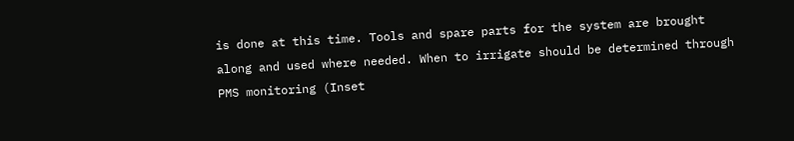is done at this time. Tools and spare parts for the system are brought along and used where needed. When to irrigate should be determined through PMS monitoring (Inset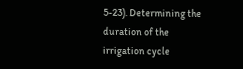5-23). Determining the duration of the irrigation cycle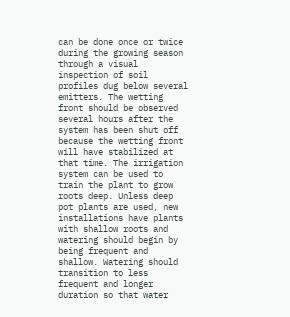can be done once or twice during the growing season through a visual inspection of soil profiles dug below several emitters. The wetting front should be observed several hours after the system has been shut off because the wetting front will have stabilized at that time. The irrigation system can be used to train the plant to grow roots deep. Unless deep pot plants are used, new installations have plants with shallow roots and watering should begin by being frequent and shallow. Watering should transition to less frequent and longer duration so that water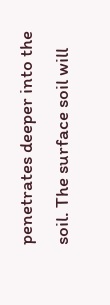penetrates deeper into the soil. The surface soil will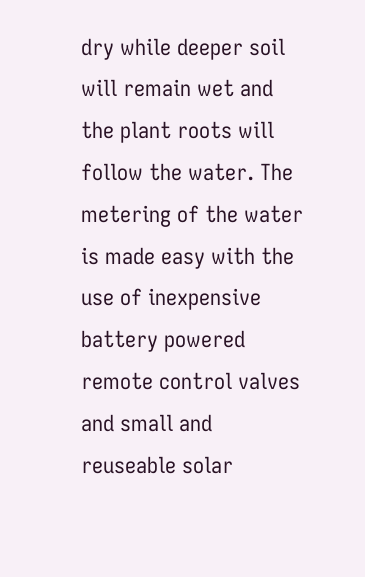dry while deeper soil will remain wet and the plant roots will follow the water. The metering of the water is made easy with the use of inexpensive battery powered remote control valves and small and reuseable solar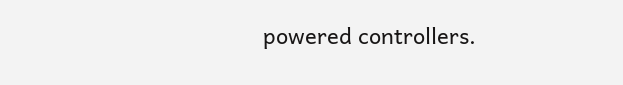powered controllers.